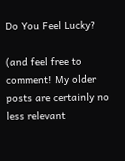Do You Feel Lucky?

(and feel free to comment! My older posts are certainly no less relevant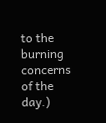to the burning concerns of the day.)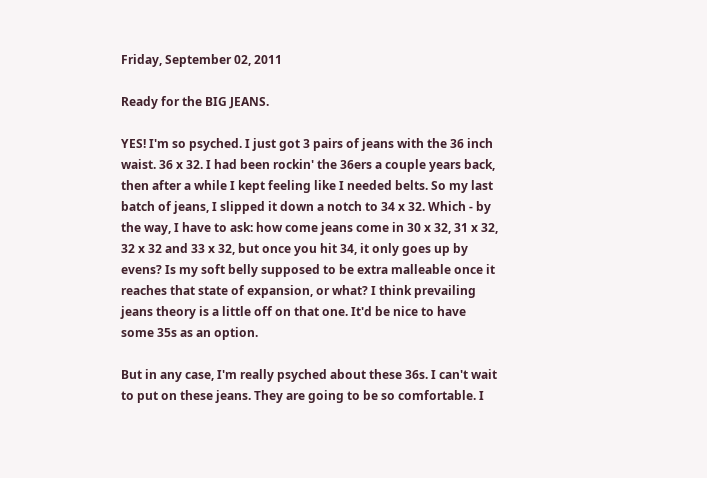Friday, September 02, 2011

Ready for the BIG JEANS.

YES! I'm so psyched. I just got 3 pairs of jeans with the 36 inch waist. 36 x 32. I had been rockin' the 36ers a couple years back, then after a while I kept feeling like I needed belts. So my last batch of jeans, I slipped it down a notch to 34 x 32. Which - by the way, I have to ask: how come jeans come in 30 x 32, 31 x 32, 32 x 32 and 33 x 32, but once you hit 34, it only goes up by evens? Is my soft belly supposed to be extra malleable once it reaches that state of expansion, or what? I think prevailing jeans theory is a little off on that one. It'd be nice to have some 35s as an option.

But in any case, I'm really psyched about these 36s. I can't wait to put on these jeans. They are going to be so comfortable. I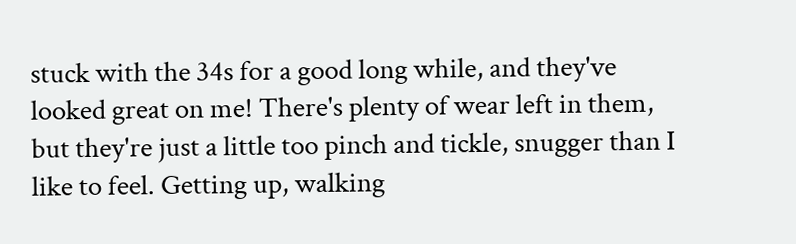stuck with the 34s for a good long while, and they've looked great on me! There's plenty of wear left in them, but they're just a little too pinch and tickle, snugger than I like to feel. Getting up, walking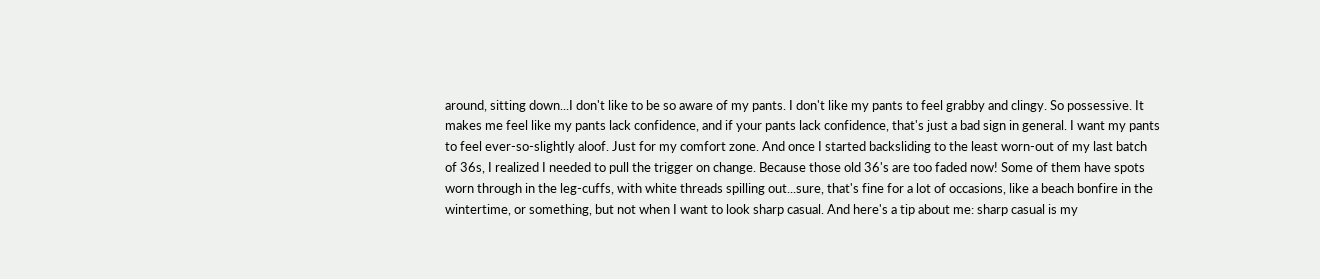around, sitting down...I don't like to be so aware of my pants. I don't like my pants to feel grabby and clingy. So possessive. It makes me feel like my pants lack confidence, and if your pants lack confidence, that's just a bad sign in general. I want my pants to feel ever-so-slightly aloof. Just for my comfort zone. And once I started backsliding to the least worn-out of my last batch of 36s, I realized I needed to pull the trigger on change. Because those old 36's are too faded now! Some of them have spots worn through in the leg-cuffs, with white threads spilling out...sure, that's fine for a lot of occasions, like a beach bonfire in the wintertime, or something, but not when I want to look sharp casual. And here's a tip about me: sharp casual is my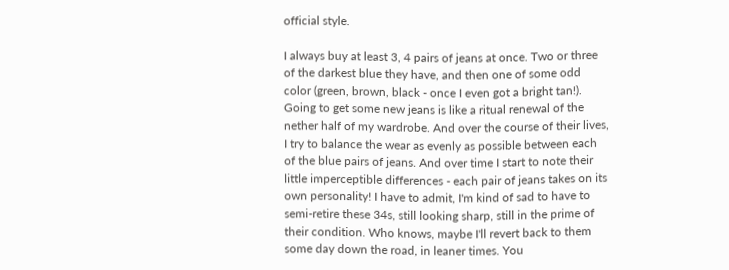official style.

I always buy at least 3, 4 pairs of jeans at once. Two or three of the darkest blue they have, and then one of some odd color (green, brown, black - once I even got a bright tan!). Going to get some new jeans is like a ritual renewal of the nether half of my wardrobe. And over the course of their lives, I try to balance the wear as evenly as possible between each of the blue pairs of jeans. And over time I start to note their little imperceptible differences - each pair of jeans takes on its own personality! I have to admit, I'm kind of sad to have to semi-retire these 34s, still looking sharp, still in the prime of their condition. Who knows, maybe I'll revert back to them some day down the road, in leaner times. You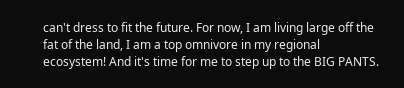can't dress to fit the future. For now, I am living large off the fat of the land, I am a top omnivore in my regional ecosystem! And it's time for me to step up to the BIG PANTS.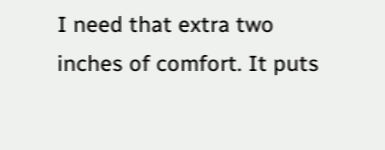I need that extra two inches of comfort. It puts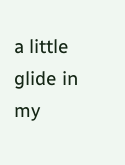a little glide in my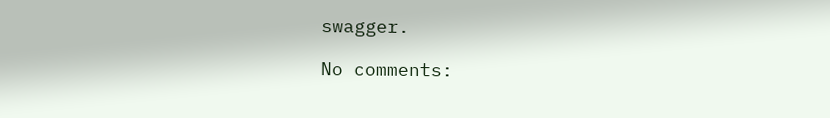swagger.

No comments: